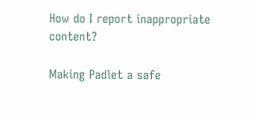How do I report inappropriate content?

Making Padlet a safe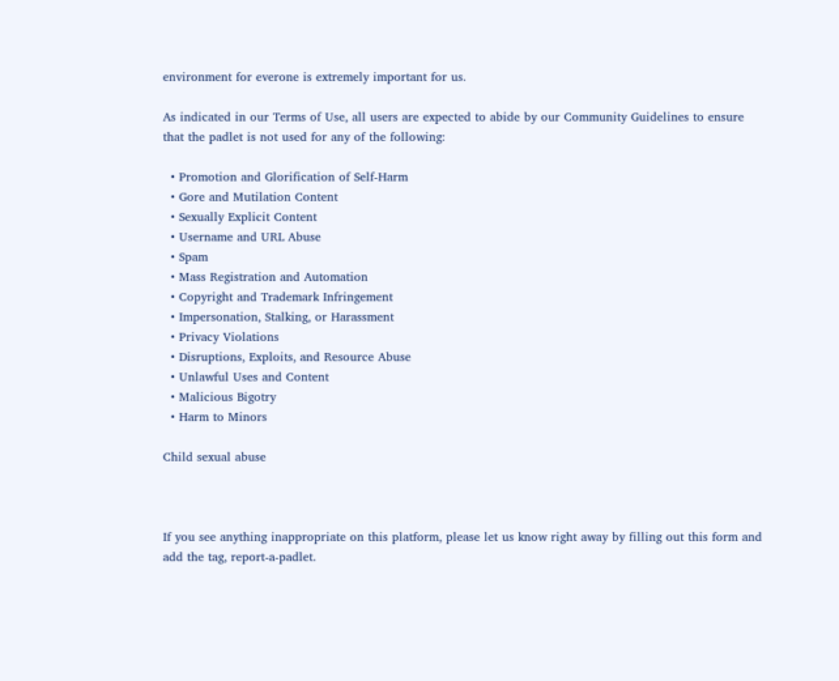environment for everone is extremely important for us.

As indicated in our Terms of Use, all users are expected to abide by our Community Guidelines to ensure that the padlet is not used for any of the following:

  • Promotion and Glorification of Self-Harm
  • Gore and Mutilation Content
  • Sexually Explicit Content
  • Username and URL Abuse
  • Spam
  • Mass Registration and Automation
  • Copyright and Trademark Infringement
  • Impersonation, Stalking, or Harassment
  • Privacy Violations
  • Disruptions, Exploits, and Resource Abuse
  • Unlawful Uses and Content
  • Malicious Bigotry
  • Harm to Minors

Child sexual abuse



If you see anything inappropriate on this platform, please let us know right away by filling out this form and add the tag, report-a-padlet.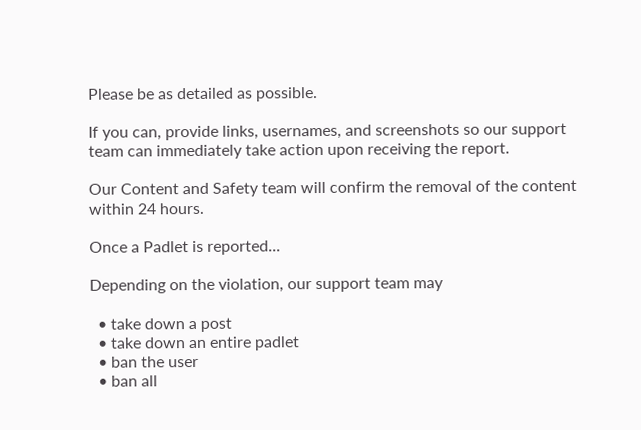Please be as detailed as possible.

If you can, provide links, usernames, and screenshots so our support team can immediately take action upon receiving the report.

Our Content and Safety team will confirm the removal of the content within 24 hours.

Once a Padlet is reported...

Depending on the violation, our support team may

  • take down a post
  • take down an entire padlet
  • ban the user
  • ban all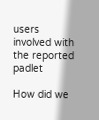users involved with the reported padlet

How did we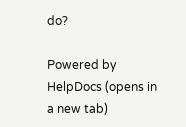do?

Powered by HelpDocs (opens in a new tab)